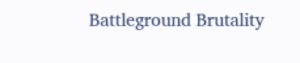Battleground Brutality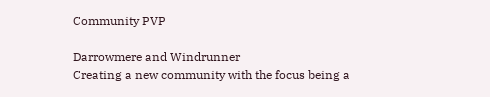Community PVP

Darrowmere and Windrunner
Creating a new community with the focus being a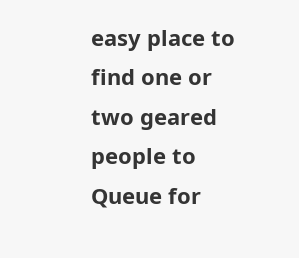easy place to find one or two geared people to Queue for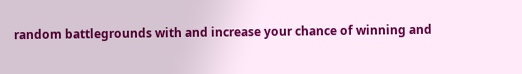random battlegrounds with and increase your chance of winning and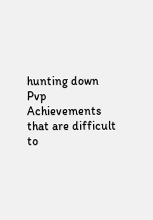hunting down Pvp Achievements that are difficult to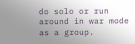do solo or run around in war mode as a group.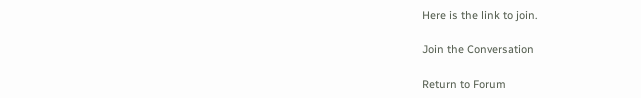Here is the link to join.

Join the Conversation

Return to Forum